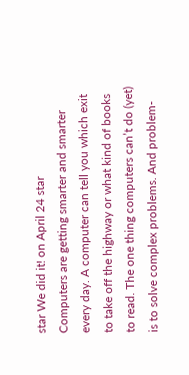star We did it! on April 24 star
Computers are getting smarter and smarter every day. A computer can tell you which exit to take off the highway or what kind of books to read. The one thing computers can’t do (yet) is to solve complex problems. And problem-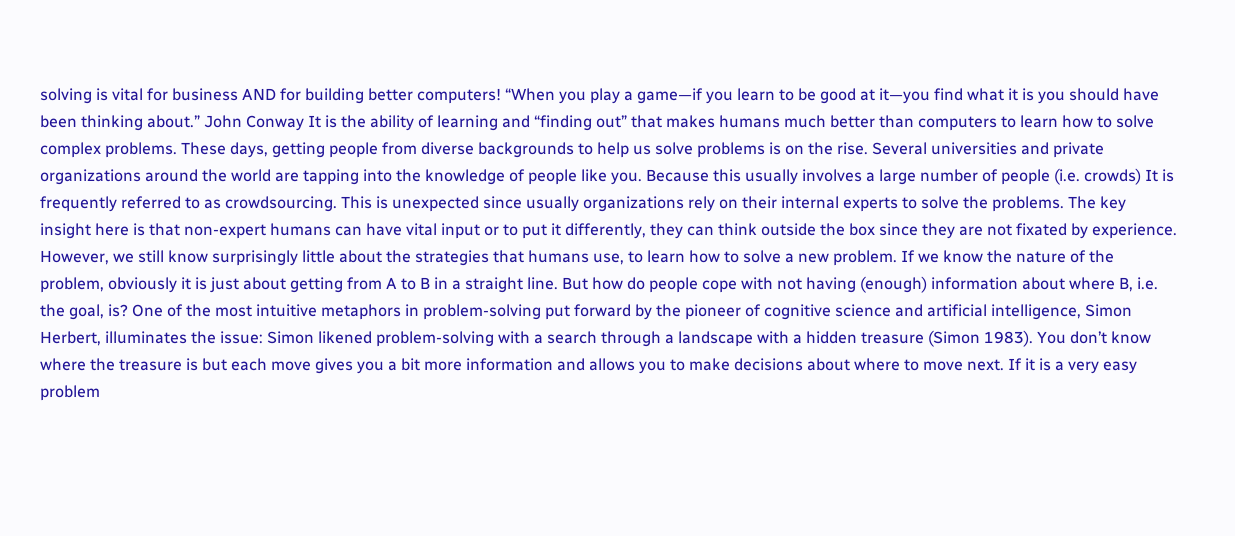solving is vital for business AND for building better computers! “When you play a game—if you learn to be good at it—you find what it is you should have been thinking about.” John Conway It is the ability of learning and “finding out” that makes humans much better than computers to learn how to solve complex problems. These days, getting people from diverse backgrounds to help us solve problems is on the rise. Several universities and private organizations around the world are tapping into the knowledge of people like you. Because this usually involves a large number of people (i.e. crowds) It is frequently referred to as crowdsourcing. This is unexpected since usually organizations rely on their internal experts to solve the problems. The key insight here is that non-expert humans can have vital input or to put it differently, they can think outside the box since they are not fixated by experience. However, we still know surprisingly little about the strategies that humans use, to learn how to solve a new problem. If we know the nature of the problem, obviously it is just about getting from A to B in a straight line. But how do people cope with not having (enough) information about where B, i.e. the goal, is? One of the most intuitive metaphors in problem-solving put forward by the pioneer of cognitive science and artificial intelligence, Simon Herbert, illuminates the issue: Simon likened problem-solving with a search through a landscape with a hidden treasure (Simon 1983). You don’t know where the treasure is but each move gives you a bit more information and allows you to make decisions about where to move next. If it is a very easy problem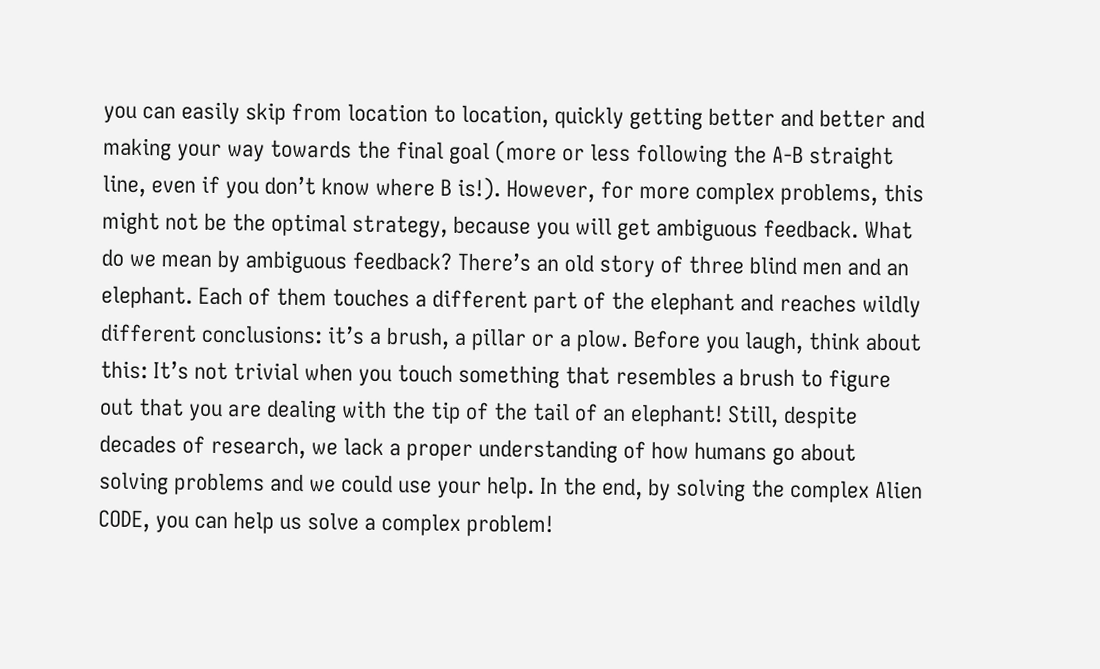you can easily skip from location to location, quickly getting better and better and making your way towards the final goal (more or less following the A-B straight line, even if you don’t know where B is!). However, for more complex problems, this might not be the optimal strategy, because you will get ambiguous feedback. What do we mean by ambiguous feedback? There’s an old story of three blind men and an elephant. Each of them touches a different part of the elephant and reaches wildly different conclusions: it’s a brush, a pillar or a plow. Before you laugh, think about this: It’s not trivial when you touch something that resembles a brush to figure out that you are dealing with the tip of the tail of an elephant! Still, despite decades of research, we lack a proper understanding of how humans go about solving problems and we could use your help. In the end, by solving the complex Alien CODE, you can help us solve a complex problem!